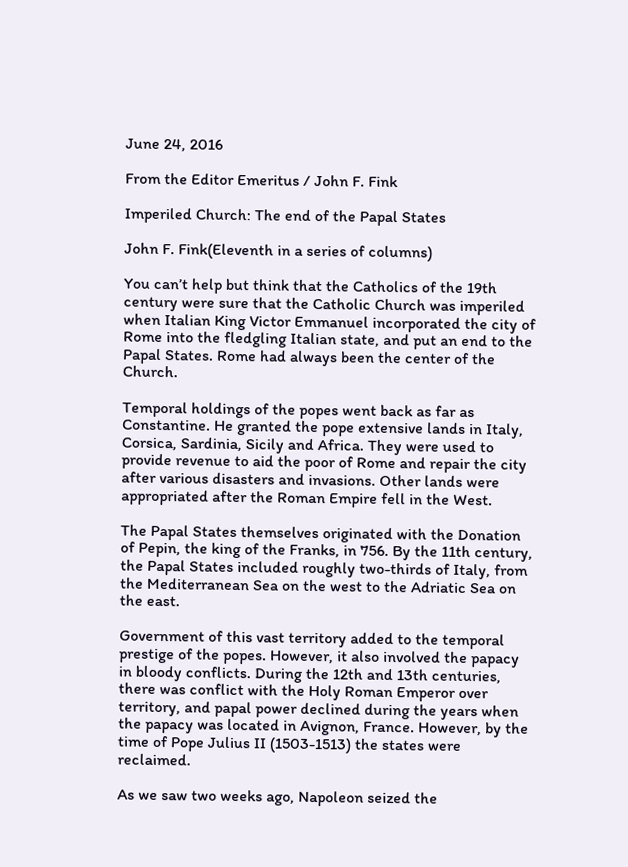June 24, 2016

From the Editor Emeritus / John F. Fink

Imperiled Church: The end of the Papal States

John F. Fink(Eleventh in a series of columns)

You can’t help but think that the Catholics of the 19th century were sure that the Catholic Church was imperiled when Italian King Victor Emmanuel incorporated the city of Rome into the fledgling Italian state, and put an end to the Papal States. Rome had always been the center of the Church.

Temporal holdings of the popes went back as far as Constantine. He granted the pope extensive lands in Italy, Corsica, Sardinia, Sicily and Africa. They were used to provide revenue to aid the poor of Rome and repair the city after various disasters and invasions. Other lands were appropriated after the Roman Empire fell in the West.

The Papal States themselves originated with the Donation of Pepin, the king of the Franks, in 756. By the 11th century, the Papal States included roughly two-thirds of Italy, from the Mediterranean Sea on the west to the Adriatic Sea on the east.

Government of this vast territory added to the temporal prestige of the popes. However, it also involved the papacy in bloody conflicts. During the 12th and 13th centuries, there was conflict with the Holy Roman Emperor over territory, and papal power declined during the years when the papacy was located in Avignon, France. However, by the time of Pope Julius II (1503-1513) the states were reclaimed.

As we saw two weeks ago, Napoleon seized the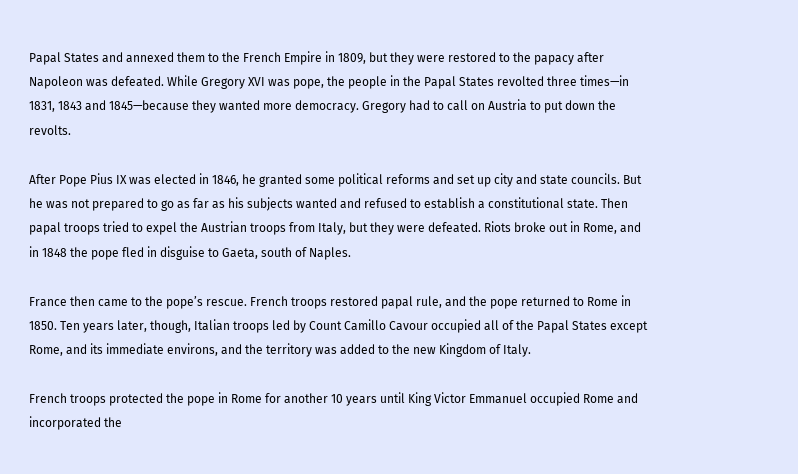Papal States and annexed them to the French Empire in 1809, but they were restored to the papacy after Napoleon was defeated. While Gregory XVI was pope, the people in the Papal States revolted three times—in 1831, 1843 and 1845—because they wanted more democracy. Gregory had to call on Austria to put down the revolts.

After Pope Pius IX was elected in 1846, he granted some political reforms and set up city and state councils. But he was not prepared to go as far as his subjects wanted and refused to establish a constitutional state. Then papal troops tried to expel the Austrian troops from Italy, but they were defeated. Riots broke out in Rome, and in 1848 the pope fled in disguise to Gaeta, south of Naples.

France then came to the pope’s rescue. French troops restored papal rule, and the pope returned to Rome in 1850. Ten years later, though, Italian troops led by Count Camillo Cavour occupied all of the Papal States except Rome, and its immediate environs, and the territory was added to the new Kingdom of Italy.

French troops protected the pope in Rome for another 10 years until King Victor Emmanuel occupied Rome and incorporated the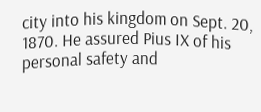city into his kingdom on Sept. 20, 1870. He assured Pius IX of his personal safety and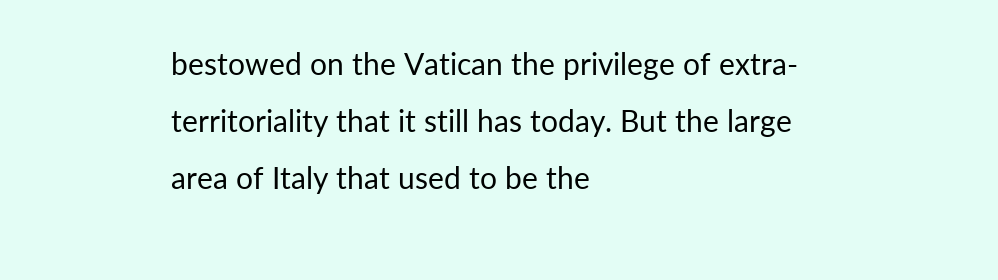bestowed on the Vatican the privilege of extra-territoriality that it still has today. But the large area of Italy that used to be the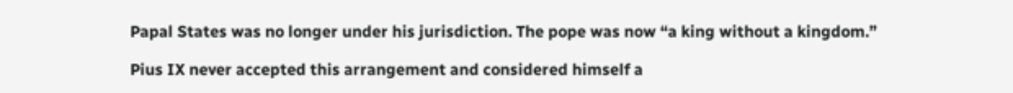Papal States was no longer under his jurisdiction. The pope was now “a king without a kingdom.”

Pius IX never accepted this arrangement and considered himself a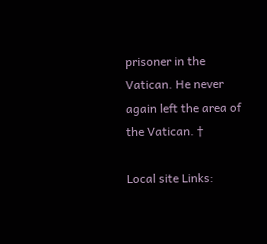prisoner in the Vatican. He never again left the area of the Vatican. †

Local site Links: